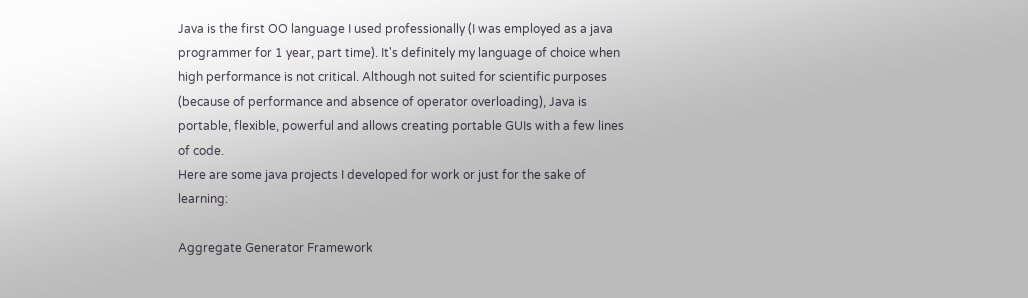Java is the first OO language I used professionally (I was employed as a java programmer for 1 year, part time). It's definitely my language of choice when high performance is not critical. Although not suited for scientific purposes (because of performance and absence of operator overloading), Java is portable, flexible, powerful and allows creating portable GUIs with a few lines of code.
Here are some java projects I developed for work or just for the sake of learning:

Aggregate Generator Framework